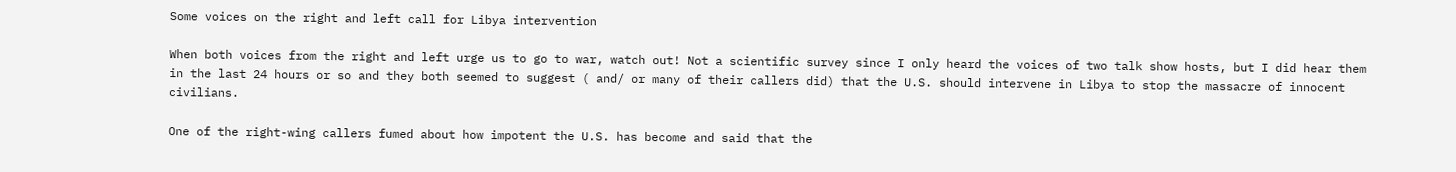Some voices on the right and left call for Libya intervention

When both voices from the right and left urge us to go to war, watch out! Not a scientific survey since I only heard the voices of two talk show hosts, but I did hear them in the last 24 hours or so and they both seemed to suggest ( and/ or many of their callers did) that the U.S. should intervene in Libya to stop the massacre of innocent civilians.

One of the right-wing callers fumed about how impotent the U.S. has become and said that the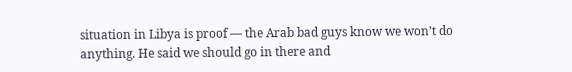situation in Libya is proof — the Arab bad guys know we won’t do anything. He said we should go in there and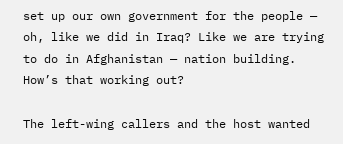set up our own government for the people — oh, like we did in Iraq? Like we are trying to do in Afghanistan — nation building. How’s that working out?

The left-wing callers and the host wanted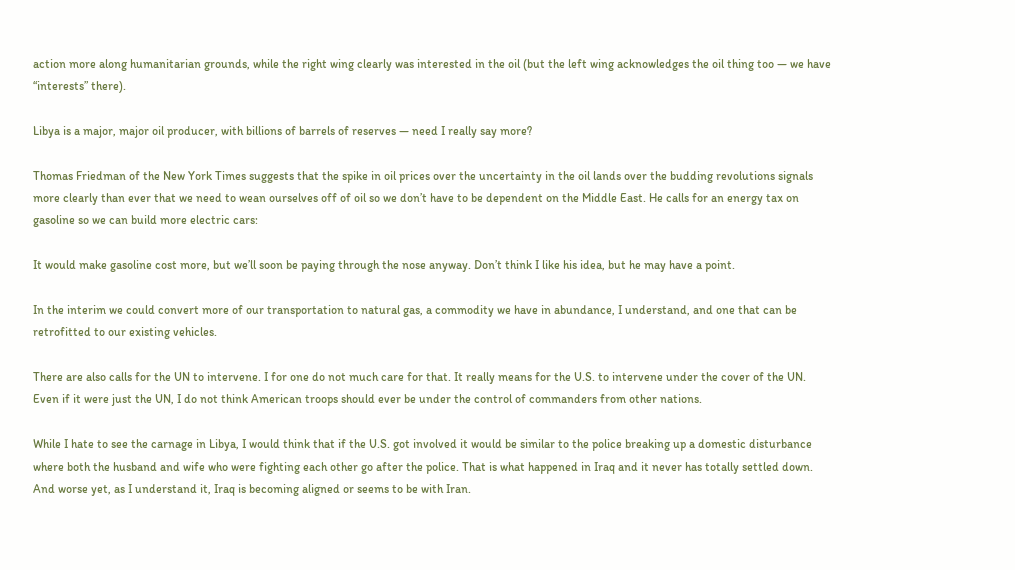action more along humanitarian grounds, while the right wing clearly was interested in the oil (but the left wing acknowledges the oil thing too — we have “interests” there).

Libya is a major, major oil producer, with billions of barrels of reserves — need I really say more?

Thomas Friedman of the New York Times suggests that the spike in oil prices over the uncertainty in the oil lands over the budding revolutions signals more clearly than ever that we need to wean ourselves off of oil so we don’t have to be dependent on the Middle East. He calls for an energy tax on gasoline so we can build more electric cars:

It would make gasoline cost more, but we’ll soon be paying through the nose anyway. Don’t think I like his idea, but he may have a point.

In the interim we could convert more of our transportation to natural gas, a commodity we have in abundance, I understand, and one that can be retrofitted to our existing vehicles.

There are also calls for the UN to intervene. I for one do not much care for that. It really means for the U.S. to intervene under the cover of the UN. Even if it were just the UN, I do not think American troops should ever be under the control of commanders from other nations.

While I hate to see the carnage in Libya, I would think that if the U.S. got involved it would be similar to the police breaking up a domestic disturbance where both the husband and wife who were fighting each other go after the police. That is what happened in Iraq and it never has totally settled down. And worse yet, as I understand it, Iraq is becoming aligned or seems to be with Iran.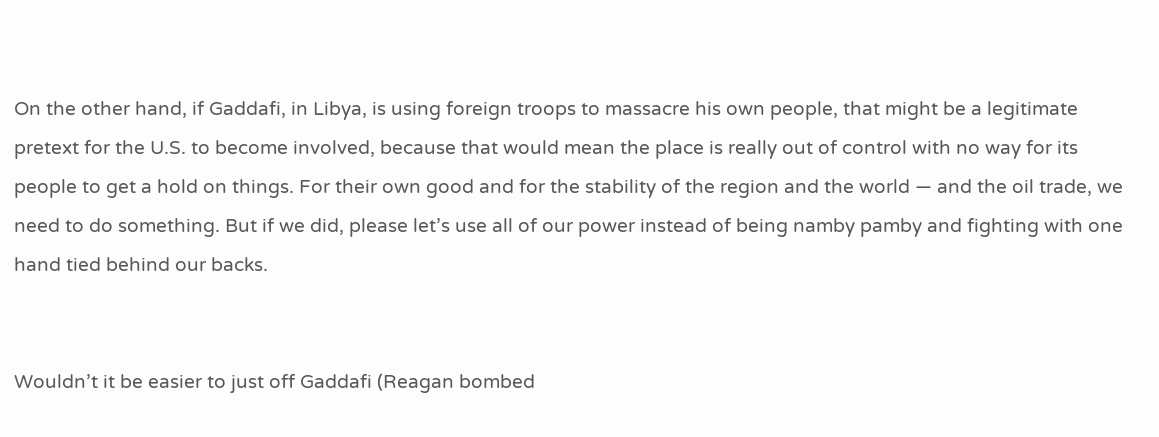On the other hand, if Gaddafi, in Libya, is using foreign troops to massacre his own people, that might be a legitimate pretext for the U.S. to become involved, because that would mean the place is really out of control with no way for its people to get a hold on things. For their own good and for the stability of the region and the world — and the oil trade, we need to do something. But if we did, please let’s use all of our power instead of being namby pamby and fighting with one hand tied behind our backs.


Wouldn’t it be easier to just off Gaddafi (Reagan bombed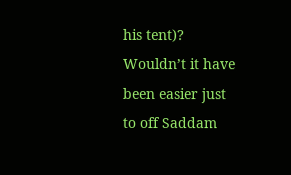his tent)? Wouldn’t it have been easier just to off Saddam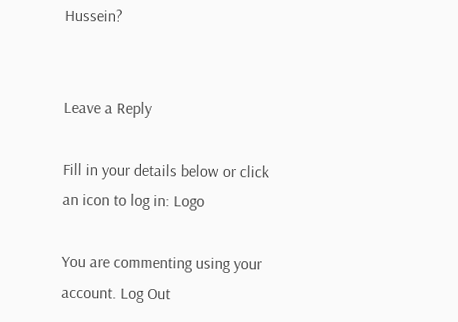Hussein?


Leave a Reply

Fill in your details below or click an icon to log in: Logo

You are commenting using your account. Log Out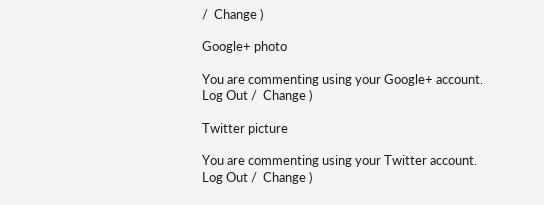/  Change )

Google+ photo

You are commenting using your Google+ account. Log Out /  Change )

Twitter picture

You are commenting using your Twitter account. Log Out /  Change )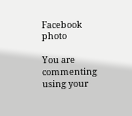Facebook photo

You are commenting using your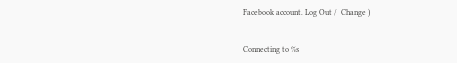Facebook account. Log Out /  Change )


Connecting to %s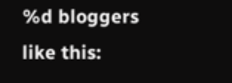%d bloggers like this: